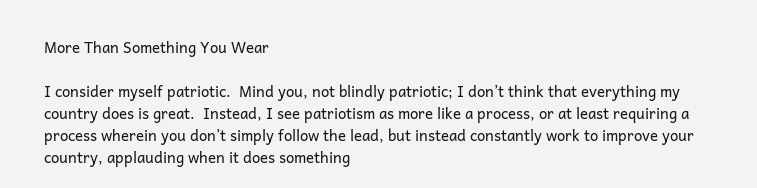More Than Something You Wear

I consider myself patriotic.  Mind you, not blindly patriotic; I don’t think that everything my country does is great.  Instead, I see patriotism as more like a process, or at least requiring a process wherein you don’t simply follow the lead, but instead constantly work to improve your country, applauding when it does something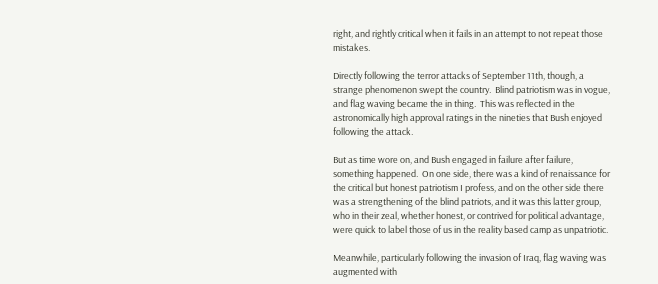right, and rightly critical when it fails in an attempt to not repeat those mistakes.

Directly following the terror attacks of September 11th, though, a strange phenomenon swept the country.  Blind patriotism was in vogue, and flag waving became the in thing.  This was reflected in the astronomically high approval ratings in the nineties that Bush enjoyed following the attack.

But as time wore on, and Bush engaged in failure after failure, something happened.  On one side, there was a kind of renaissance for the critical but honest patriotism I profess, and on the other side there was a strengthening of the blind patriots, and it was this latter group, who in their zeal, whether honest, or contrived for political advantage, were quick to label those of us in the reality based camp as unpatriotic.

Meanwhile, particularly following the invasion of Iraq, flag waving was augmented with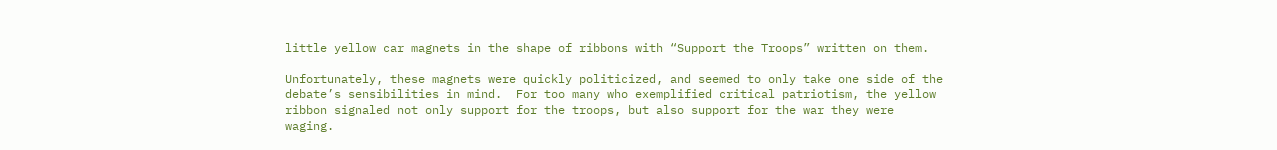little yellow car magnets in the shape of ribbons with “Support the Troops” written on them.

Unfortunately, these magnets were quickly politicized, and seemed to only take one side of the debate’s sensibilities in mind.  For too many who exemplified critical patriotism, the yellow ribbon signaled not only support for the troops, but also support for the war they were waging.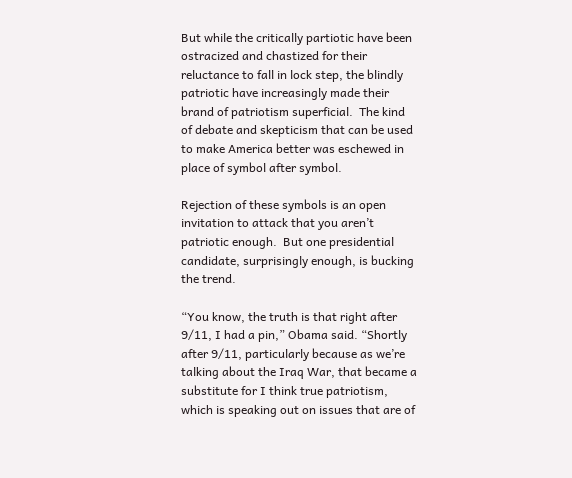But while the critically partiotic have been ostracized and chastized for their reluctance to fall in lock step, the blindly patriotic have increasingly made their brand of patriotism superficial.  The kind of debate and skepticism that can be used to make America better was eschewed in place of symbol after symbol.

Rejection of these symbols is an open invitation to attack that you aren’t patriotic enough.  But one presidential candidate, surprisingly enough, is bucking the trend.

“You know, the truth is that right after 9/11, I had a pin,” Obama said. “Shortly after 9/11, particularly because as we’re talking about the Iraq War, that became a substitute for I think true patriotism, which is speaking out on issues that are of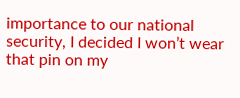importance to our national security, I decided I won’t wear that pin on my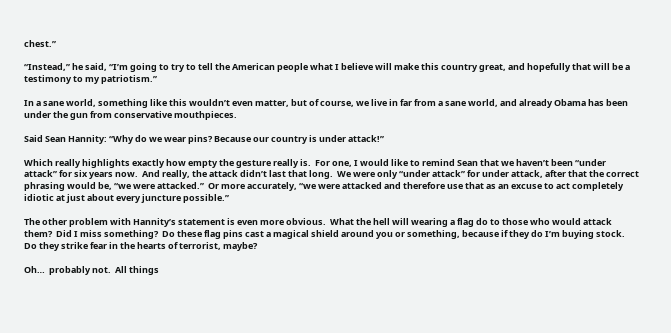chest.”

“Instead,” he said, “I’m going to try to tell the American people what I believe will make this country great, and hopefully that will be a testimony to my patriotism.”

In a sane world, something like this wouldn’t even matter, but of course, we live in far from a sane world, and already Obama has been under the gun from conservative mouthpieces.

Said Sean Hannity: “Why do we wear pins? Because our country is under attack!”

Which really highlights exactly how empty the gesture really is.  For one, I would like to remind Sean that we haven’t been “under attack” for six years now.  And really, the attack didn’t last that long.  We were only “under attack” for under attack, after that the correct phrasing would be, “we were attacked.”  Or more accurately, “we were attacked and therefore use that as an excuse to act completely idiotic at just about every juncture possible.”

The other problem with Hannity’s statement is even more obvious.  What the hell will wearing a flag do to those who would attack them?  Did I miss something?  Do these flag pins cast a magical shield around you or something, because if they do I’m buying stock.  Do they strike fear in the hearts of terrorist, maybe?

Oh…  probably not.  All things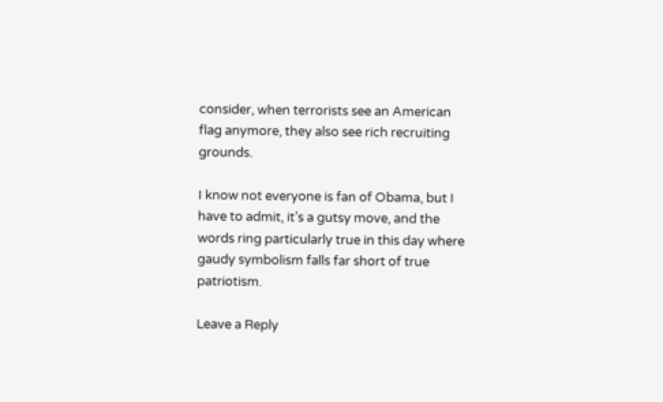consider, when terrorists see an American flag anymore, they also see rich recruiting grounds.

I know not everyone is fan of Obama, but I have to admit, it’s a gutsy move, and the words ring particularly true in this day where gaudy symbolism falls far short of true patriotism.

Leave a Reply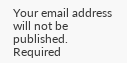Your email address will not be published. Required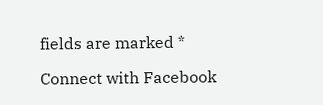fields are marked *

Connect with Facebook